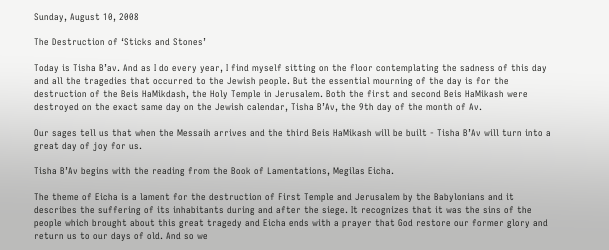Sunday, August 10, 2008

The Destruction of ‘Sticks and Stones’

Today is Tisha B’av. And as I do every year, I find myself sitting on the floor contemplating the sadness of this day and all the tragedies that occurred to the Jewish people. But the essential mourning of the day is for the destruction of the Beis HaMikdash, the Holy Temple in Jerusalem. Both the first and second Beis HaMikash were destroyed on the exact same day on the Jewish calendar, Tisha B’Av, the 9th day of the month of Av.

Our sages tell us that when the Messaih arrives and the third Beis HaMikash will be built - Tisha B’Av will turn into a great day of joy for us.

Tisha B’Av begins with the reading from the Book of Lamentations, Megilas Eicha.

The theme of Eicha is a lament for the destruction of First Temple and Jerusalem by the Babylonians and it describes the suffering of its inhabitants during and after the siege. It recognizes that it was the sins of the people which brought about this great tragedy and Eicha ends with a prayer that God restore our former glory and return us to our days of old. And so we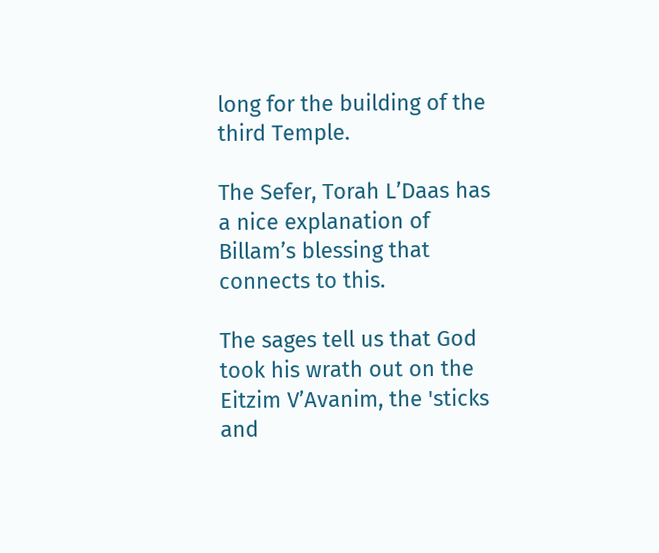long for the building of the third Temple.

The Sefer, Torah L’Daas has a nice explanation of Billam’s blessing that connects to this.

The sages tell us that God took his wrath out on the Eitzim V’Avanim, the 'sticks and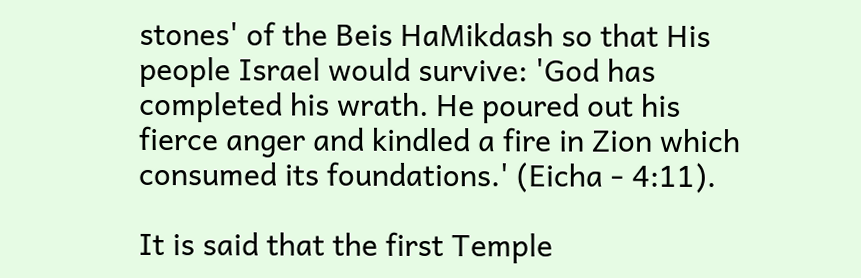stones' of the Beis HaMikdash so that His people Israel would survive: 'God has completed his wrath. He poured out his fierce anger and kindled a fire in Zion which consumed its foundations.' (Eicha - 4:11).

It is said that the first Temple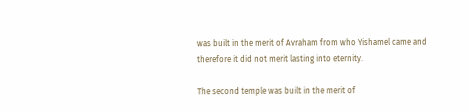was built in the merit of Avraham from who Yishamel came and therefore it did not merit lasting into eternity.

The second temple was built in the merit of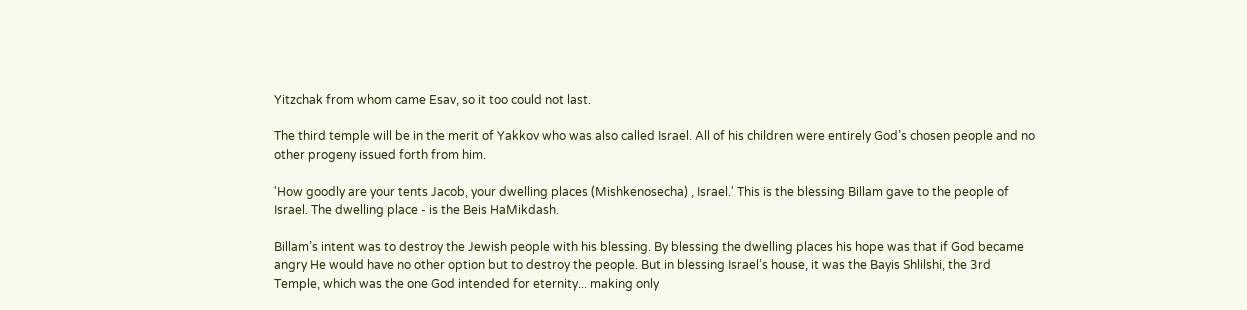Yitzchak from whom came Esav, so it too could not last.

The third temple will be in the merit of Yakkov who was also called Israel. All of his children were entirely God’s chosen people and no other progeny issued forth from him.

'How goodly are your tents Jacob, your dwelling places (Mishkenosecha) , Israel.' This is the blessing Billam gave to the people of Israel. The dwelling place - is the Beis HaMikdash.

Billam’s intent was to destroy the Jewish people with his blessing. By blessing the dwelling places his hope was that if God became angry He would have no other option but to destroy the people. But in blessing Israel’s house, it was the Bayis Shlilshi, the 3rd Temple, which was the one God intended for eternity... making only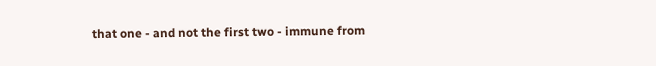that one - and not the first two - immune from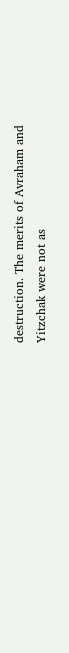destruction. The merits of Avraham and Yitzchak were not as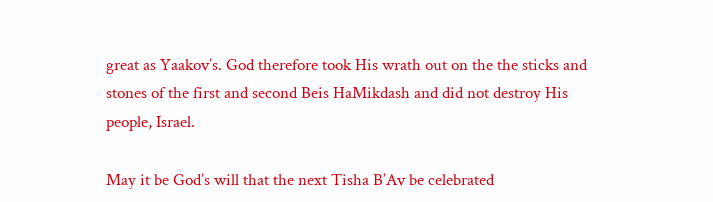great as Yaakov’s. God therefore took His wrath out on the the sticks and stones of the first and second Beis HaMikdash and did not destroy His people, Israel.

May it be God’s will that the next Tisha B’Av be celebrated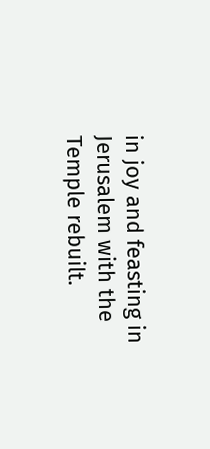in joy and feasting in Jerusalem with the Temple rebuilt.